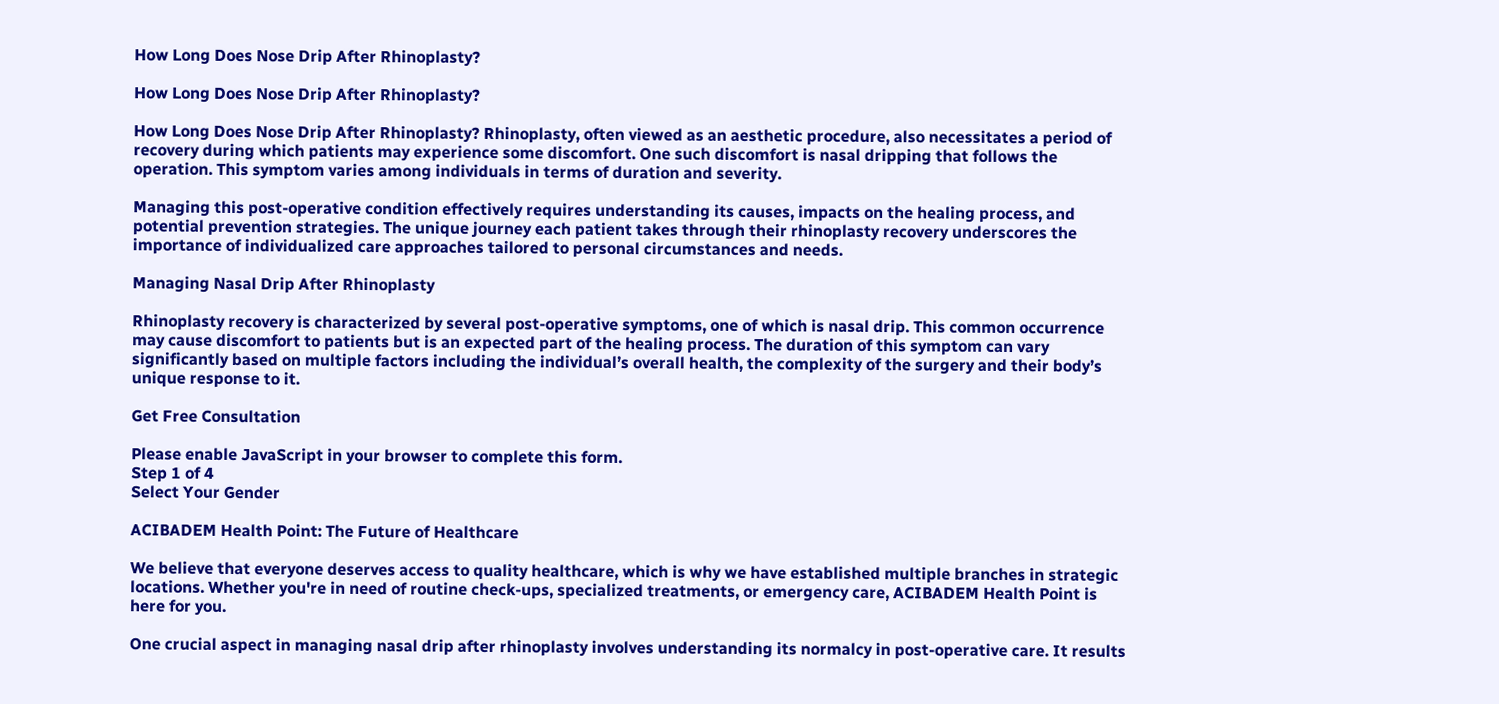How Long Does Nose Drip After Rhinoplasty?

How Long Does Nose Drip After Rhinoplasty?

How Long Does Nose Drip After Rhinoplasty? Rhinoplasty, often viewed as an aesthetic procedure, also necessitates a period of recovery during which patients may experience some discomfort. One such discomfort is nasal dripping that follows the operation. This symptom varies among individuals in terms of duration and severity.

Managing this post-operative condition effectively requires understanding its causes, impacts on the healing process, and potential prevention strategies. The unique journey each patient takes through their rhinoplasty recovery underscores the importance of individualized care approaches tailored to personal circumstances and needs.

Managing Nasal Drip After Rhinoplasty

Rhinoplasty recovery is characterized by several post-operative symptoms, one of which is nasal drip. This common occurrence may cause discomfort to patients but is an expected part of the healing process. The duration of this symptom can vary significantly based on multiple factors including the individual’s overall health, the complexity of the surgery and their body’s unique response to it.

Get Free Consultation

Please enable JavaScript in your browser to complete this form.
Step 1 of 4
Select Your Gender

ACIBADEM Health Point: The Future of Healthcare

We believe that everyone deserves access to quality healthcare, which is why we have established multiple branches in strategic locations. Whether you're in need of routine check-ups, specialized treatments, or emergency care, ACIBADEM Health Point is here for you.

One crucial aspect in managing nasal drip after rhinoplasty involves understanding its normalcy in post-operative care. It results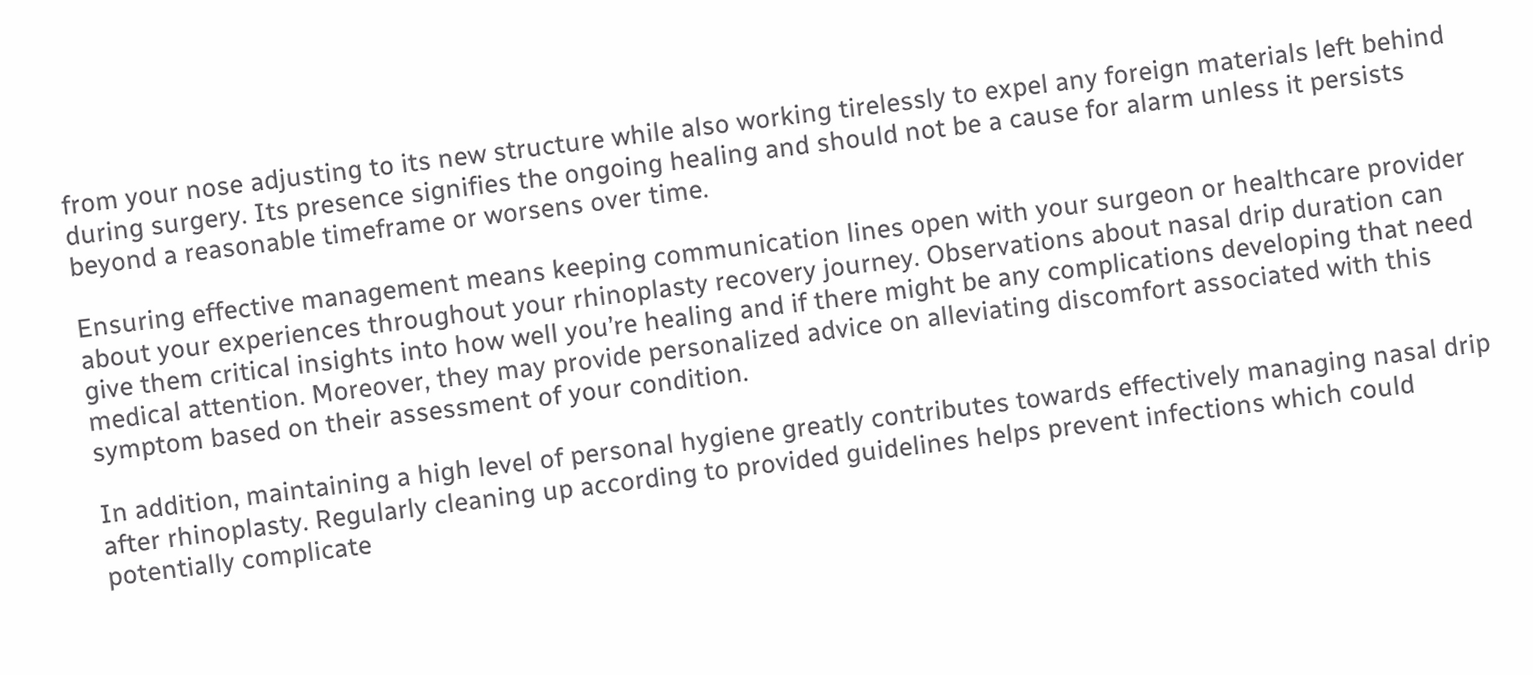from your nose adjusting to its new structure while also working tirelessly to expel any foreign materials left behind during surgery. Its presence signifies the ongoing healing and should not be a cause for alarm unless it persists beyond a reasonable timeframe or worsens over time.

Ensuring effective management means keeping communication lines open with your surgeon or healthcare provider about your experiences throughout your rhinoplasty recovery journey. Observations about nasal drip duration can give them critical insights into how well you’re healing and if there might be any complications developing that need medical attention. Moreover, they may provide personalized advice on alleviating discomfort associated with this symptom based on their assessment of your condition.

In addition, maintaining a high level of personal hygiene greatly contributes towards effectively managing nasal drip after rhinoplasty. Regularly cleaning up according to provided guidelines helps prevent infections which could potentially complicate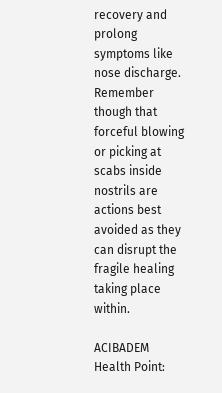recovery and prolong symptoms like nose discharge. Remember though that forceful blowing or picking at scabs inside nostrils are actions best avoided as they can disrupt the fragile healing taking place within.

ACIBADEM Health Point: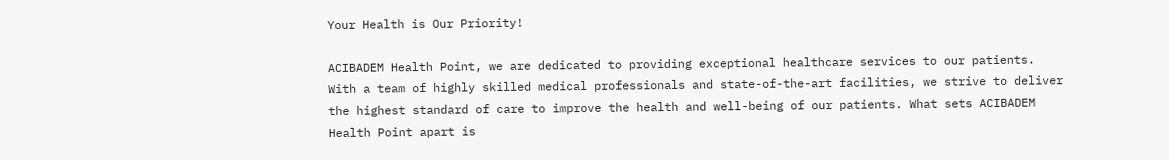Your Health is Our Priority!

ACIBADEM Health Point, we are dedicated to providing exceptional healthcare services to our patients. With a team of highly skilled medical professionals and state-of-the-art facilities, we strive to deliver the highest standard of care to improve the health and well-being of our patients. What sets ACIBADEM Health Point apart is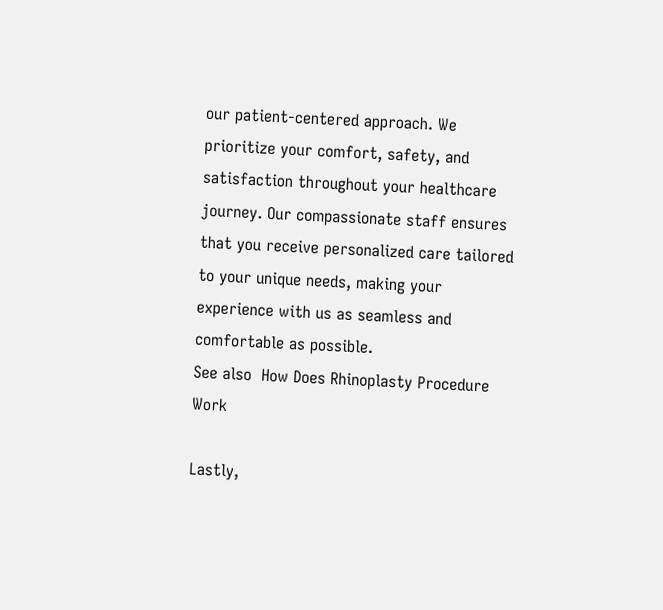our patient-centered approach. We prioritize your comfort, safety, and satisfaction throughout your healthcare journey. Our compassionate staff ensures that you receive personalized care tailored to your unique needs, making your experience with us as seamless and comfortable as possible.
See also  How Does Rhinoplasty Procedure Work

Lastly,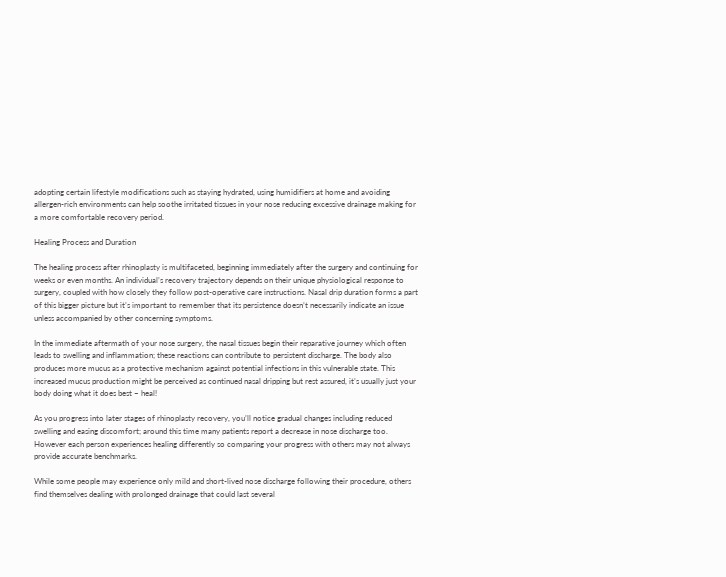adopting certain lifestyle modifications such as staying hydrated, using humidifiers at home and avoiding allergen-rich environments can help soothe irritated tissues in your nose reducing excessive drainage making for a more comfortable recovery period.

Healing Process and Duration

The healing process after rhinoplasty is multifaceted, beginning immediately after the surgery and continuing for weeks or even months. An individual’s recovery trajectory depends on their unique physiological response to surgery, coupled with how closely they follow post-operative care instructions. Nasal drip duration forms a part of this bigger picture but it’s important to remember that its persistence doesn’t necessarily indicate an issue unless accompanied by other concerning symptoms.

In the immediate aftermath of your nose surgery, the nasal tissues begin their reparative journey which often leads to swelling and inflammation; these reactions can contribute to persistent discharge. The body also produces more mucus as a protective mechanism against potential infections in this vulnerable state. This increased mucus production might be perceived as continued nasal dripping but rest assured, it’s usually just your body doing what it does best – heal!

As you progress into later stages of rhinoplasty recovery, you’ll notice gradual changes including reduced swelling and easing discomfort; around this time many patients report a decrease in nose discharge too. However each person experiences healing differently so comparing your progress with others may not always provide accurate benchmarks.

While some people may experience only mild and short-lived nose discharge following their procedure, others find themselves dealing with prolonged drainage that could last several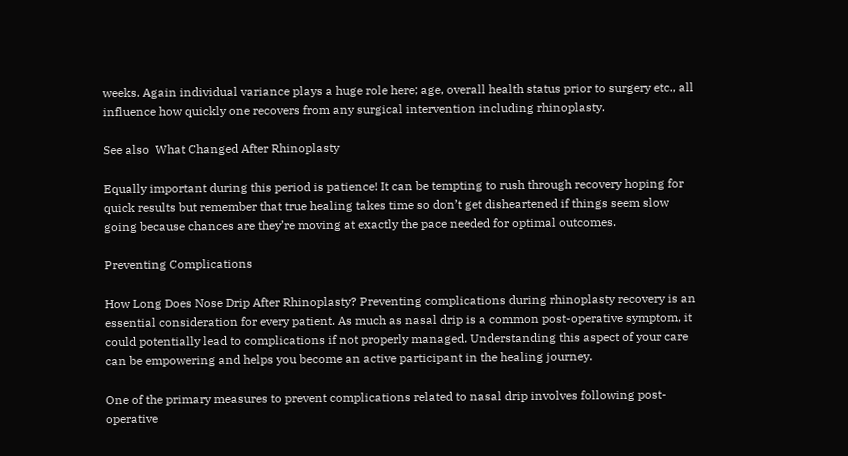weeks. Again individual variance plays a huge role here; age, overall health status prior to surgery etc., all influence how quickly one recovers from any surgical intervention including rhinoplasty.

See also  What Changed After Rhinoplasty

Equally important during this period is patience! It can be tempting to rush through recovery hoping for quick results but remember that true healing takes time so don’t get disheartened if things seem slow going because chances are they’re moving at exactly the pace needed for optimal outcomes.

Preventing Complications

How Long Does Nose Drip After Rhinoplasty? Preventing complications during rhinoplasty recovery is an essential consideration for every patient. As much as nasal drip is a common post-operative symptom, it could potentially lead to complications if not properly managed. Understanding this aspect of your care can be empowering and helps you become an active participant in the healing journey.

One of the primary measures to prevent complications related to nasal drip involves following post-operative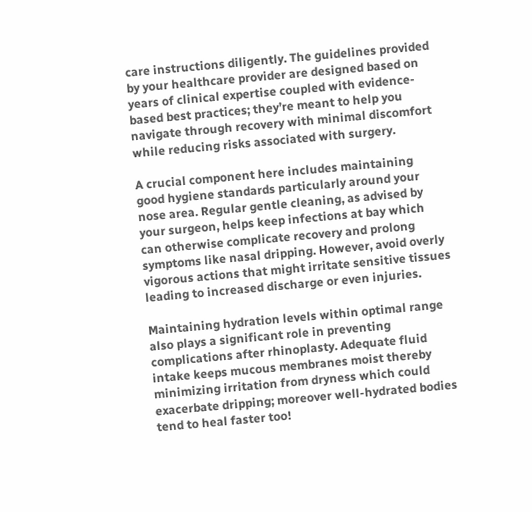care instructions diligently. The guidelines provided by your healthcare provider are designed based on years of clinical expertise coupled with evidence-based best practices; they’re meant to help you navigate through recovery with minimal discomfort while reducing risks associated with surgery.

A crucial component here includes maintaining good hygiene standards particularly around your nose area. Regular gentle cleaning, as advised by your surgeon, helps keep infections at bay which can otherwise complicate recovery and prolong symptoms like nasal dripping. However, avoid overly vigorous actions that might irritate sensitive tissues leading to increased discharge or even injuries.

Maintaining hydration levels within optimal range also plays a significant role in preventing complications after rhinoplasty. Adequate fluid intake keeps mucous membranes moist thereby minimizing irritation from dryness which could exacerbate dripping; moreover well-hydrated bodies tend to heal faster too!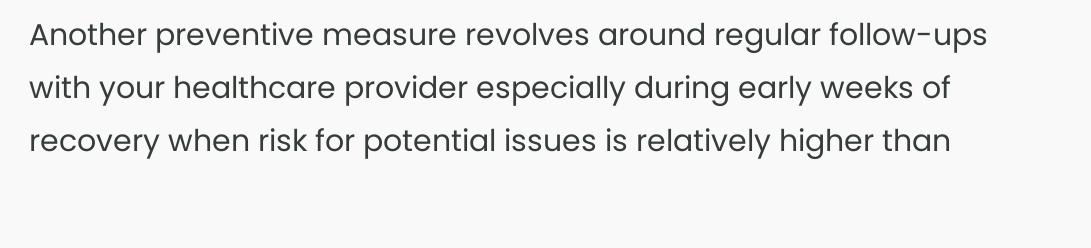Another preventive measure revolves around regular follow-ups with your healthcare provider especially during early weeks of recovery when risk for potential issues is relatively higher than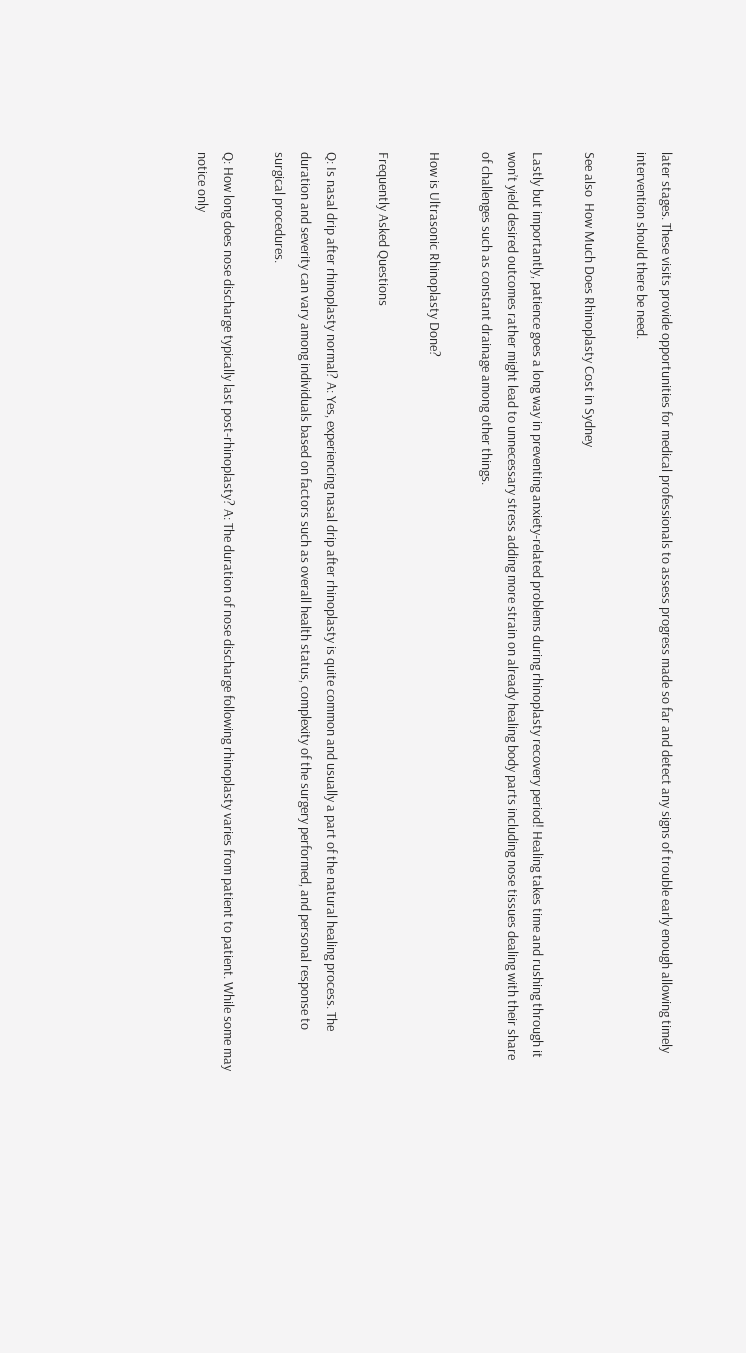later stages. These visits provide opportunities for medical professionals to assess progress made so far and detect any signs of trouble early enough allowing timely intervention should there be need.

See also  How Much Does Rhinoplasty Cost in Sydney

Lastly but importantly, patience goes a long way in preventing anxiety-related problems during rhinoplasty recovery period! Healing takes time and rushing through it won’t yield desired outcomes rather might lead to unnecessary stress adding more strain on already healing body parts including nose tissues dealing with their share of challenges such as constant drainage among other things.

How is Ultrasonic Rhinoplasty Done?

Frequently Asked Questions

Q: Is nasal drip after rhinoplasty normal? A: Yes, experiencing nasal drip after rhinoplasty is quite common and usually a part of the natural healing process. The duration and severity can vary among individuals based on factors such as overall health status, complexity of the surgery performed, and personal response to surgical procedures.

Q: How long does nose discharge typically last post-rhinoplasty? A: The duration of nose discharge following rhinoplasty varies from patient to patient. While some may notice only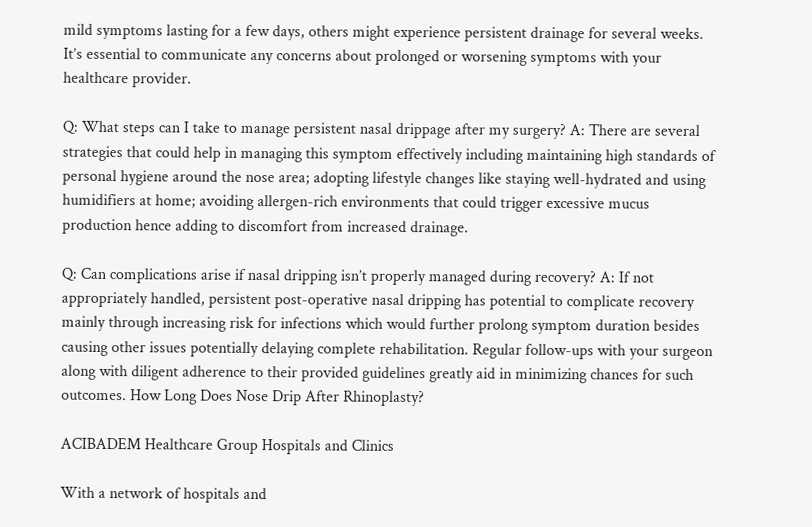mild symptoms lasting for a few days, others might experience persistent drainage for several weeks. It’s essential to communicate any concerns about prolonged or worsening symptoms with your healthcare provider.

Q: What steps can I take to manage persistent nasal drippage after my surgery? A: There are several strategies that could help in managing this symptom effectively including maintaining high standards of personal hygiene around the nose area; adopting lifestyle changes like staying well-hydrated and using humidifiers at home; avoiding allergen-rich environments that could trigger excessive mucus production hence adding to discomfort from increased drainage.

Q: Can complications arise if nasal dripping isn’t properly managed during recovery? A: If not appropriately handled, persistent post-operative nasal dripping has potential to complicate recovery mainly through increasing risk for infections which would further prolong symptom duration besides causing other issues potentially delaying complete rehabilitation. Regular follow-ups with your surgeon along with diligent adherence to their provided guidelines greatly aid in minimizing chances for such outcomes. How Long Does Nose Drip After Rhinoplasty?

ACIBADEM Healthcare Group Hospitals and Clinics

With a network of hospitals and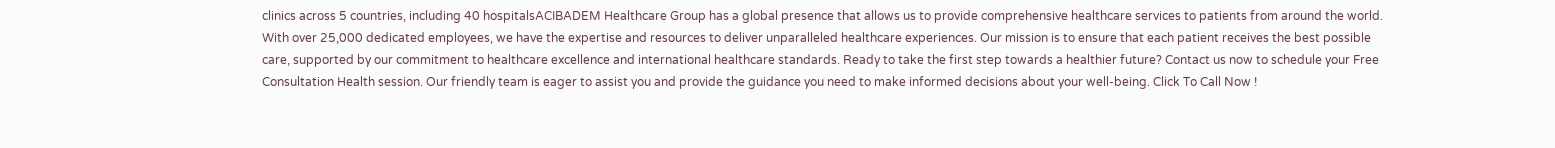clinics across 5 countries, including 40 hospitalsACIBADEM Healthcare Group has a global presence that allows us to provide comprehensive healthcare services to patients from around the world. With over 25,000 dedicated employees, we have the expertise and resources to deliver unparalleled healthcare experiences. Our mission is to ensure that each patient receives the best possible care, supported by our commitment to healthcare excellence and international healthcare standards. Ready to take the first step towards a healthier future? Contact us now to schedule your Free Consultation Health session. Our friendly team is eager to assist you and provide the guidance you need to make informed decisions about your well-being. Click To Call Now !